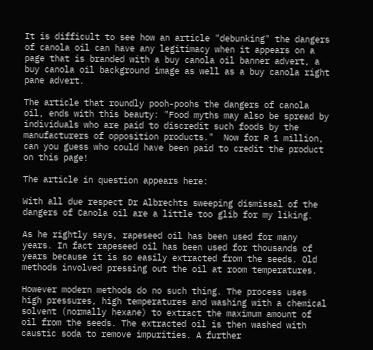It is difficult to see how an article "debunking" the dangers of canola oil can have any legitimacy when it appears on a page that is branded with a buy canola oil banner advert, a buy canola oil background image as well as a buy canola right pane advert.

The article that roundly pooh-poohs the dangers of canola oil, ends with this beauty: "Food myths may also be spread by individuals who are paid to discredit such foods by the manufacturers of opposition products."  Now for R 1 million, can you guess who could have been paid to credit the product on this page!

The article in question appears here:

With all due respect Dr Albrechts sweeping dismissal of the dangers of Canola oil are a little too glib for my liking.

As he rightly says, rapeseed oil has been used for many years. In fact rapeseed oil has been used for thousands of years because it is so easily extracted from the seeds. Old methods involved pressing out the oil at room temperatures.

However modern methods do no such thing. The process uses high pressures, high temperatures and washing with a chemical solvent (normally hexane) to extract the maximum amount of oil from the seeds. The extracted oil is then washed with caustic soda to remove impurities. A further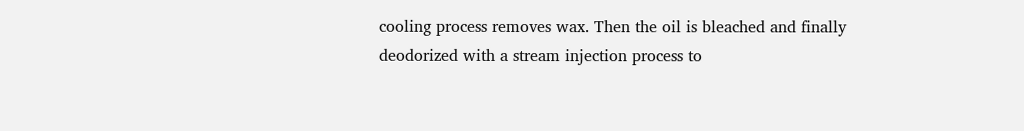cooling process removes wax. Then the oil is bleached and finally deodorized with a stream injection process to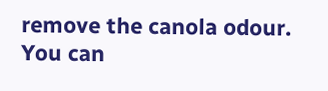remove the canola odour. You can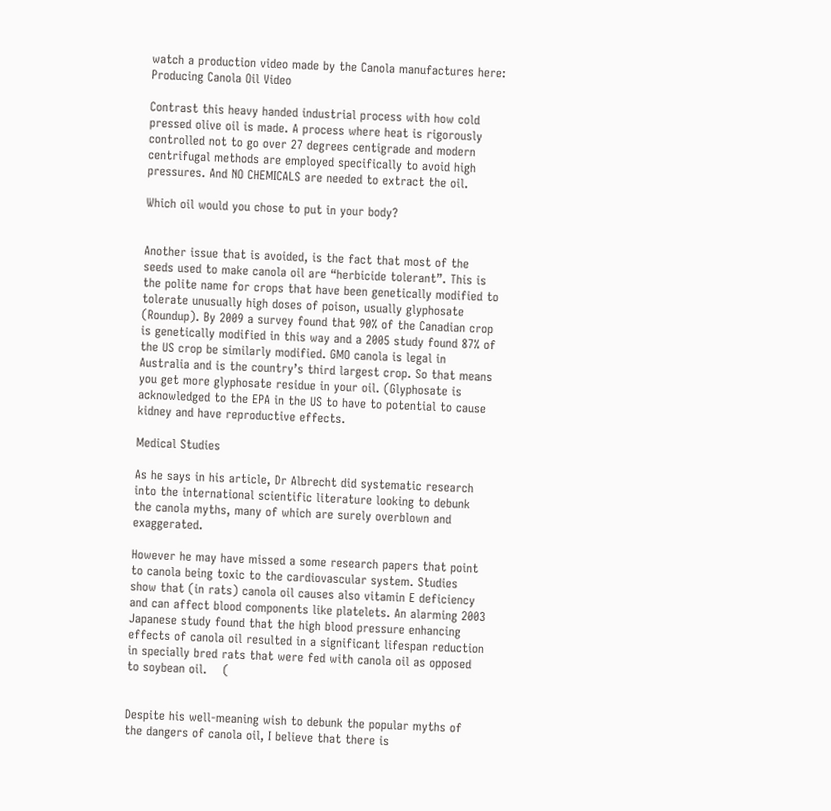watch a production video made by the Canola manufactures here: Producing Canola Oil Video

Contrast this heavy handed industrial process with how cold pressed olive oil is made. A process where heat is rigorously controlled not to go over 27 degrees centigrade and modern centrifugal methods are employed specifically to avoid high pressures. And NO CHEMICALS are needed to extract the oil.

Which oil would you chose to put in your body?


Another issue that is avoided, is the fact that most of the seeds used to make canola oil are “herbicide tolerant”. This is the polite name for crops that have been genetically modified to tolerate unusually high doses of poison, usually glyphosate (Roundup). By 2009 a survey found that 90% of the Canadian crop is genetically modified in this way and a 2005 study found 87% of the US crop be similarly modified. GMO canola is legal in Australia and is the country’s third largest crop. So that means you get more glyphosate residue in your oil. (Glyphosate is acknowledged to the EPA in the US to have to potential to cause kidney and have reproductive effects.

Medical Studies

As he says in his article, Dr Albrecht did systematic research into the international scientific literature looking to debunk the canola myths, many of which are surely overblown and exaggerated.

However he may have missed a some research papers that point to canola being toxic to the cardiovascular system. Studies show that (in rats) canola oil causes also vitamin E deficiency and can affect blood components like platelets. An alarming 2003 Japanese study found that the high blood pressure enhancing effects of canola oil resulted in a significant lifespan reduction in specially bred rats that were fed with canola oil as opposed to soybean oil.    (


Despite his well-meaning wish to debunk the popular myths of the dangers of canola oil, I believe that there is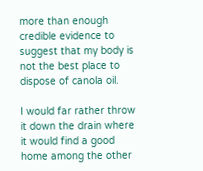more than enough credible evidence to suggest that my body is not the best place to dispose of canola oil.

I would far rather throw it down the drain where it would find a good home among the other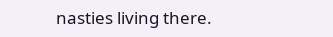nasties living there.